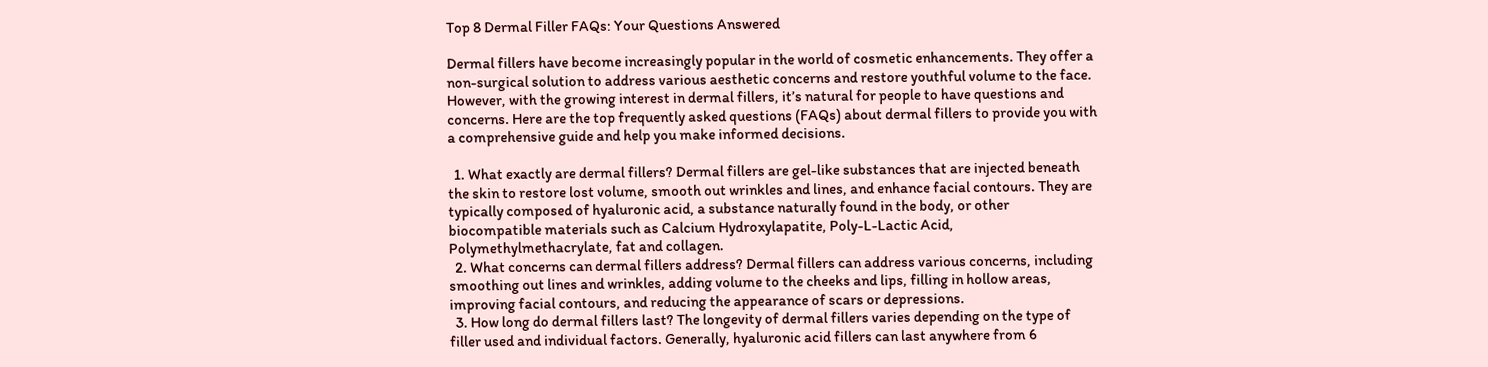Top 8 Dermal Filler FAQs: Your Questions Answered

Dermal fillers have become increasingly popular in the world of cosmetic enhancements. They offer a non-surgical solution to address various aesthetic concerns and restore youthful volume to the face. However, with the growing interest in dermal fillers, it’s natural for people to have questions and concerns. Here are the top frequently asked questions (FAQs) about dermal fillers to provide you with a comprehensive guide and help you make informed decisions.

  1. What exactly are dermal fillers? Dermal fillers are gel-like substances that are injected beneath the skin to restore lost volume, smooth out wrinkles and lines, and enhance facial contours. They are typically composed of hyaluronic acid, a substance naturally found in the body, or other biocompatible materials such as Calcium Hydroxylapatite, Poly-L-Lactic Acid, Polymethylmethacrylate, fat and collagen.
  2. What concerns can dermal fillers address? Dermal fillers can address various concerns, including smoothing out lines and wrinkles, adding volume to the cheeks and lips, filling in hollow areas, improving facial contours, and reducing the appearance of scars or depressions.
  3. How long do dermal fillers last? The longevity of dermal fillers varies depending on the type of filler used and individual factors. Generally, hyaluronic acid fillers can last anywhere from 6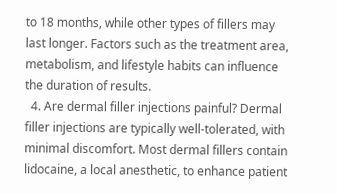to 18 months, while other types of fillers may last longer. Factors such as the treatment area, metabolism, and lifestyle habits can influence the duration of results.
  4. Are dermal filler injections painful? Dermal filler injections are typically well-tolerated, with minimal discomfort. Most dermal fillers contain lidocaine, a local anesthetic, to enhance patient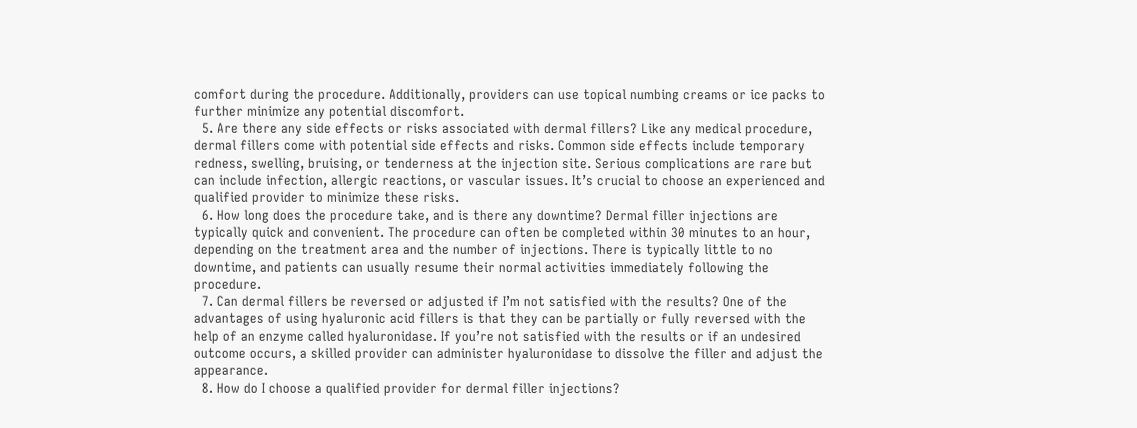comfort during the procedure. Additionally, providers can use topical numbing creams or ice packs to further minimize any potential discomfort.
  5. Are there any side effects or risks associated with dermal fillers? Like any medical procedure, dermal fillers come with potential side effects and risks. Common side effects include temporary redness, swelling, bruising, or tenderness at the injection site. Serious complications are rare but can include infection, allergic reactions, or vascular issues. It’s crucial to choose an experienced and qualified provider to minimize these risks.
  6. How long does the procedure take, and is there any downtime? Dermal filler injections are typically quick and convenient. The procedure can often be completed within 30 minutes to an hour, depending on the treatment area and the number of injections. There is typically little to no downtime, and patients can usually resume their normal activities immediately following the procedure.
  7. Can dermal fillers be reversed or adjusted if I’m not satisfied with the results? One of the advantages of using hyaluronic acid fillers is that they can be partially or fully reversed with the help of an enzyme called hyaluronidase. If you’re not satisfied with the results or if an undesired outcome occurs, a skilled provider can administer hyaluronidase to dissolve the filler and adjust the appearance.
  8. How do I choose a qualified provider for dermal filler injections?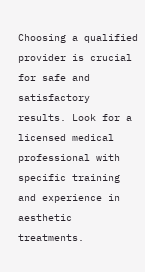Choosing a qualified provider is crucial for safe and satisfactory results. Look for a licensed medical professional with specific training and experience in aesthetic treatments.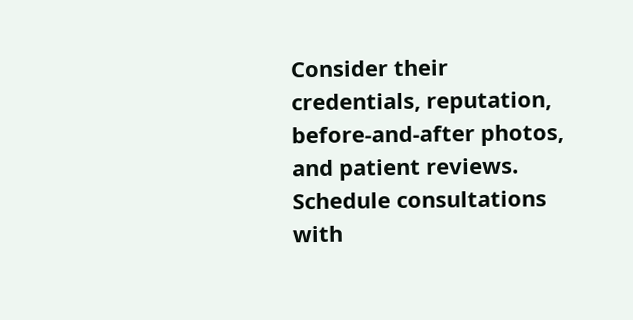Consider their credentials, reputation, before-and-after photos, and patient reviews. Schedule consultations with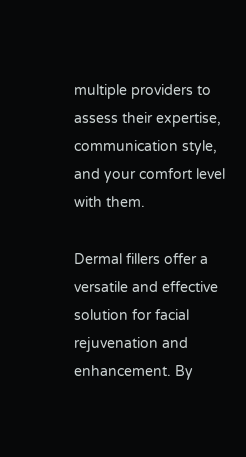multiple providers to assess their expertise, communication style, and your comfort level with them.

Dermal fillers offer a versatile and effective solution for facial rejuvenation and enhancement. By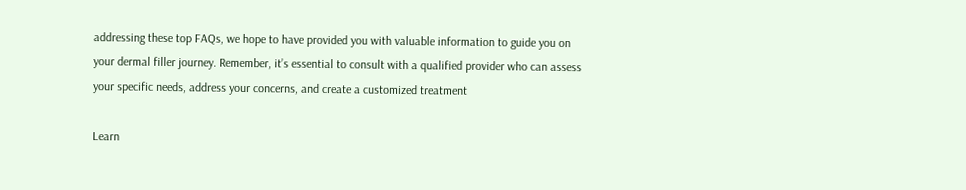addressing these top FAQs, we hope to have provided you with valuable information to guide you on your dermal filler journey. Remember, it’s essential to consult with a qualified provider who can assess your specific needs, address your concerns, and create a customized treatment

Learn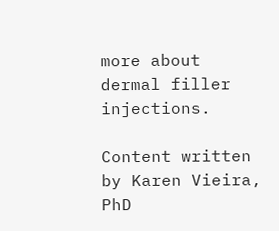more about dermal filler injections.

Content written by Karen Vieira, PhD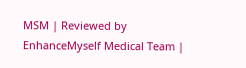MSM | Reviewed by EnhanceMyself Medical Team |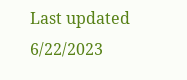Last updated 6/22/2023